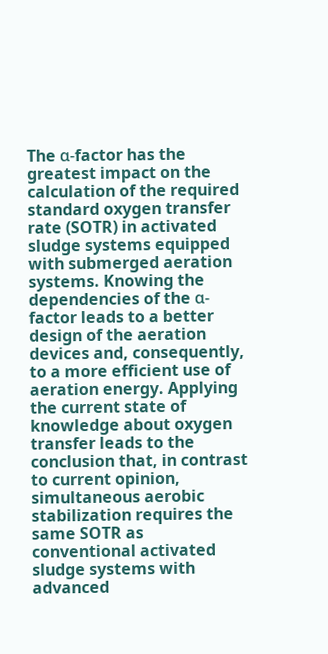The α-factor has the greatest impact on the calculation of the required standard oxygen transfer rate (SOTR) in activated sludge systems equipped with submerged aeration systems. Knowing the dependencies of the α-factor leads to a better design of the aeration devices and, consequently, to a more efficient use of aeration energy. Applying the current state of knowledge about oxygen transfer leads to the conclusion that, in contrast to current opinion, simultaneous aerobic stabilization requires the same SOTR as conventional activated sludge systems with advanced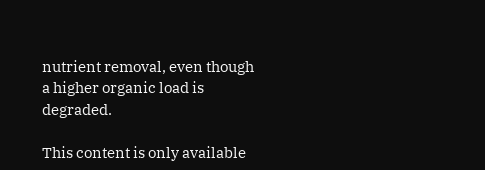nutrient removal, even though a higher organic load is degraded.

This content is only available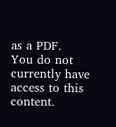as a PDF.
You do not currently have access to this content.